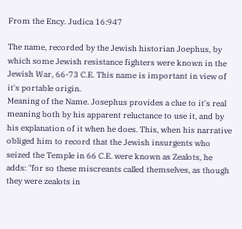From the Ency. Judica 16:947

The name, recorded by the Jewish historian Joephus, by which some Jewish resistance fighters were known in the Jewish War, 66-73 C.E. This name is important in view of it's portable origin.
Meaning of the Name. Josephus provides a clue to it's real meaning both by his apparent reluctance to use it, and by his explanation of it when he does. This, when his narrative obliged him to record that the Jewish insurgents who seized the Temple in 66 C.E. were known as Zealots, he adds: "for so these miscreants called themselves, as though they were zealots in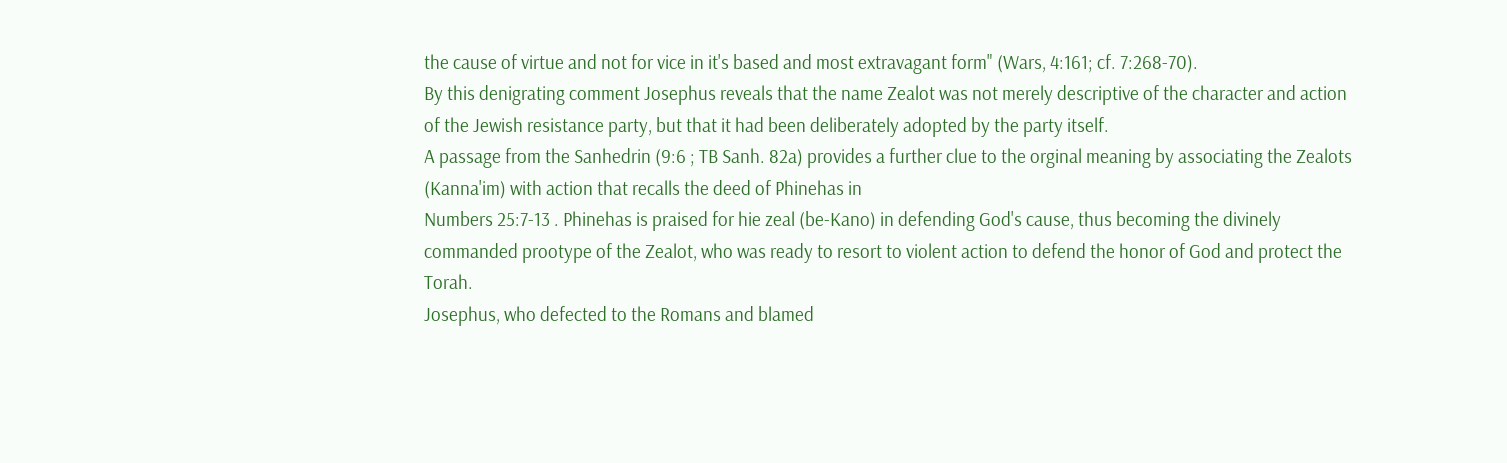the cause of virtue and not for vice in it's based and most extravagant form" (Wars, 4:161; cf. 7:268-70).
By this denigrating comment Josephus reveals that the name Zealot was not merely descriptive of the character and action of the Jewish resistance party, but that it had been deliberately adopted by the party itself.
A passage from the Sanhedrin (9:6 ; TB Sanh. 82a) provides a further clue to the orginal meaning by associating the Zealots (Kanna'im) with action that recalls the deed of Phinehas in
Numbers 25:7-13 . Phinehas is praised for hie zeal (be-Kano) in defending God's cause, thus becoming the divinely commanded prootype of the Zealot, who was ready to resort to violent action to defend the honor of God and protect the Torah.
Josephus, who defected to the Romans and blamed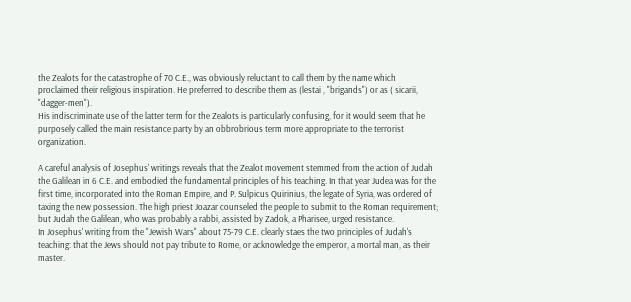the Zealots for the catastrophe of 70 C.E., was obviously reluctant to call them by the name which proclaimed their religious inspiration. He preferred to describe them as (lestai , "brigands") or as ( sicarii, "dagger-men").
His indiscriminate use of the latter term for the Zealots is particularly confusing, for it would seem that he purposely called the main resistance party by an obbrobrious term more appropriate to the terrorist organization.

A careful analysis of Josephus' writings reveals that the Zealot movement stemmed from the action of Judah the Galilean in 6 C.E. and embodied the fundamental principles of his teaching. In that year Judea was for the first time, incorporated into the Roman Empire, and P. Sulpicus Quirinius, the legate of Syria, was ordered of taxing the new possession. The high priest Joazar counseled the people to submit to the Roman requirement; but Judah the Galilean, who was probably a rabbi, assisted by Zadok, a Pharisee, urged resistance.
In Josephus' writing from the "Jewish Wars" about 75-79 C.E. clearly staes the two principles of Judah's teaching: that the Jews should not pay tribute to Rome, or acknowledge the emperor, a mortal man, as their master.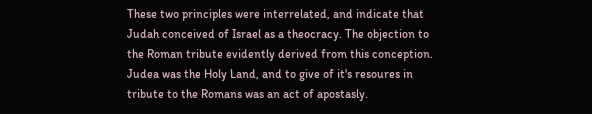These two principles were interrelated, and indicate that Judah conceived of Israel as a theocracy. The objection to the Roman tribute evidently derived from this conception. Judea was the Holy Land, and to give of it's resoures in tribute to the Romans was an act of apostasly.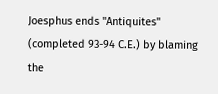Joesphus ends "Antiquites" (completed 93-94 C.E.) by blaming the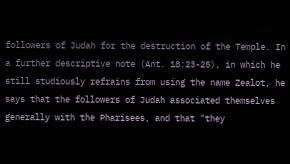followers of Judah for the destruction of the Temple. In a further descriptive note (Ant. 18:23-25), in which he still studiously refrains from using the name Zealot, he says that the followers of Judah associated themselves generally with the Pharisees, and that "they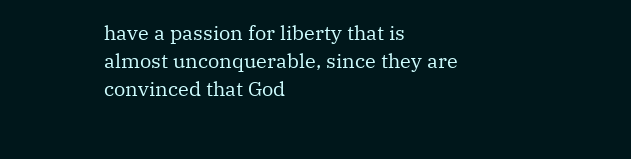have a passion for liberty that is almost unconquerable, since they are convinced that God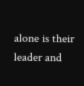alone is their leader and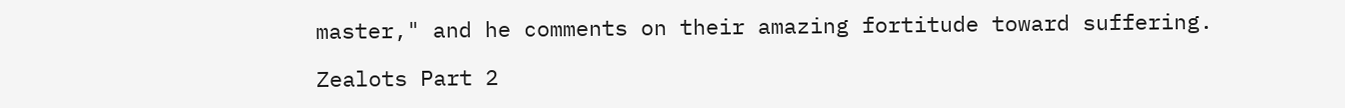master," and he comments on their amazing fortitude toward suffering.

Zealots Part 2